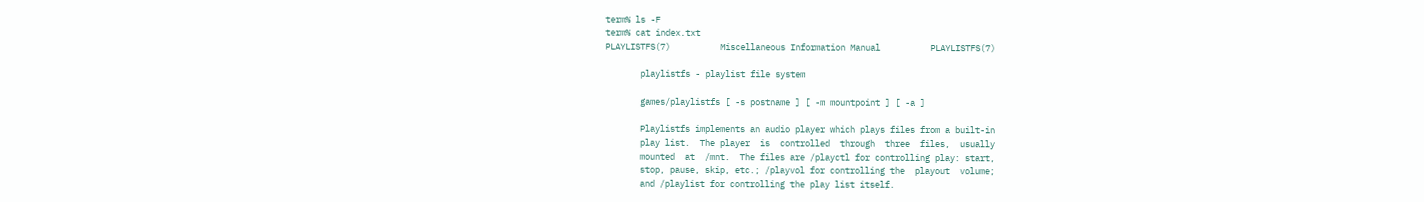term% ls -F
term% cat index.txt
PLAYLISTFS(7)          Miscellaneous Information Manual          PLAYLISTFS(7)

       playlistfs - playlist file system

       games/playlistfs [ -s postname ] [ -m mountpoint ] [ -a ]

       Playlistfs implements an audio player which plays files from a built-in
       play list.  The player  is  controlled  through  three  files,  usually
       mounted  at  /mnt.  The files are /playctl for controlling play: start,
       stop, pause, skip, etc.; /playvol for controlling the  playout  volume;
       and /playlist for controlling the play list itself.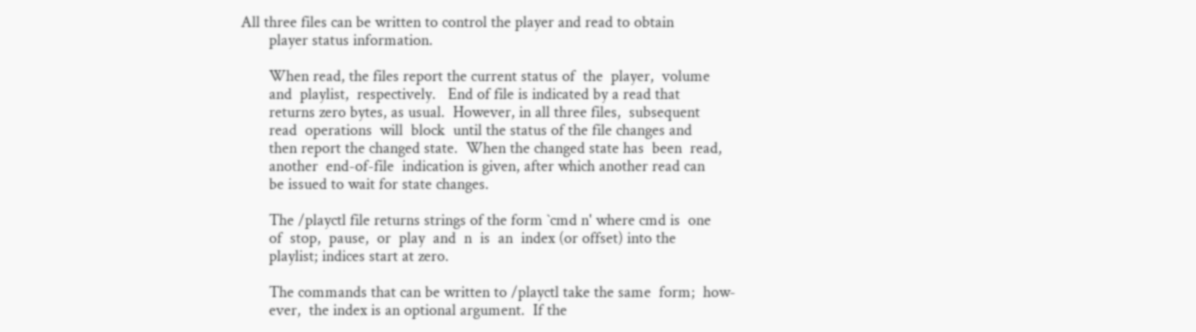All three files can be written to control the player and read to obtain
       player status information.

       When read, the files report the current status of  the  player,  volume
       and  playlist,  respectively.   End of file is indicated by a read that
       returns zero bytes, as usual.  However, in all three files,  subsequent
       read  operations  will  block  until the status of the file changes and
       then report the changed state.  When the changed state has  been  read,
       another  end-of-file  indication is given, after which another read can
       be issued to wait for state changes.

       The /playctl file returns strings of the form `cmd n' where cmd is  one
       of  stop,  pause,  or  play  and  n  is  an  index (or offset) into the
       playlist; indices start at zero.

       The commands that can be written to /playctl take the same  form;  how‐
       ever,  the index is an optional argument.  If the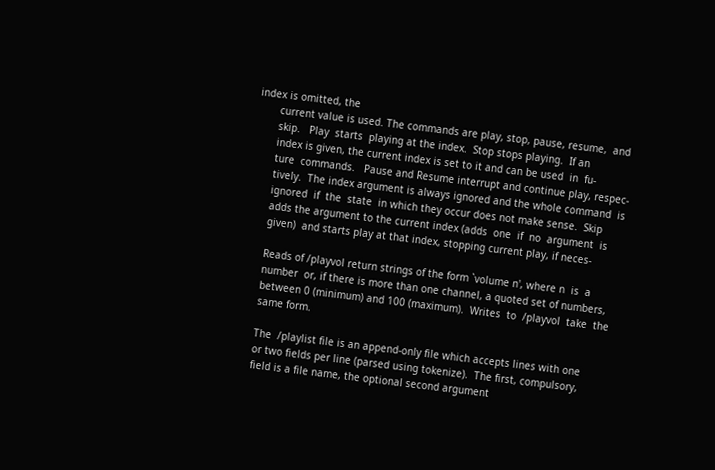index is omitted, the
       current value is used. The commands are play, stop, pause, resume,  and
       skip.   Play  starts  playing at the index.  Stop stops playing.  If an
       index is given, the current index is set to it and can be used  in  fu‐
       ture  commands.   Pause and Resume interrupt and continue play, respec‐
       tively.  The index argument is always ignored and the whole command  is
       ignored  if  the  state  in which they occur does not make sense.  Skip
       adds the argument to the current index (adds  one  if  no  argument  is
       given)  and starts play at that index, stopping current play, if neces‐

       Reads of /playvol return strings of the form `volume n', where n  is  a
       number  or, if there is more than one channel, a quoted set of numbers,
       between 0 (minimum) and 100 (maximum).  Writes  to  /playvol  take  the
       same form.

       The  /playlist file is an append-only file which accepts lines with one
       or two fields per line (parsed using tokenize).  The first, compulsory,
       field is a file name, the optional second argument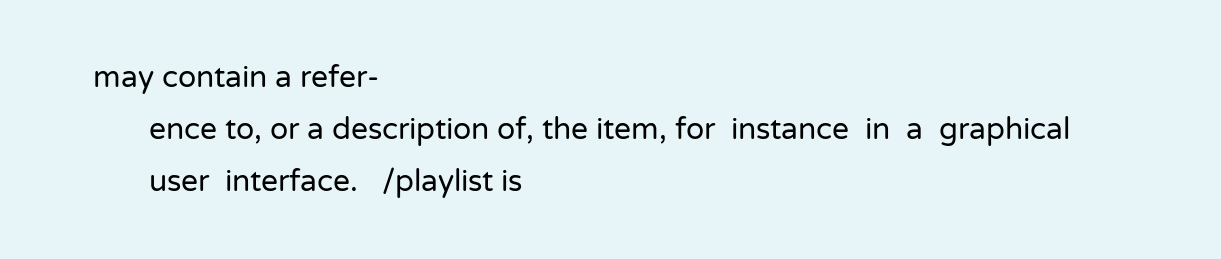may contain a refer‐
       ence to, or a description of, the item, for  instance  in  a  graphical
       user  interface.   /playlist is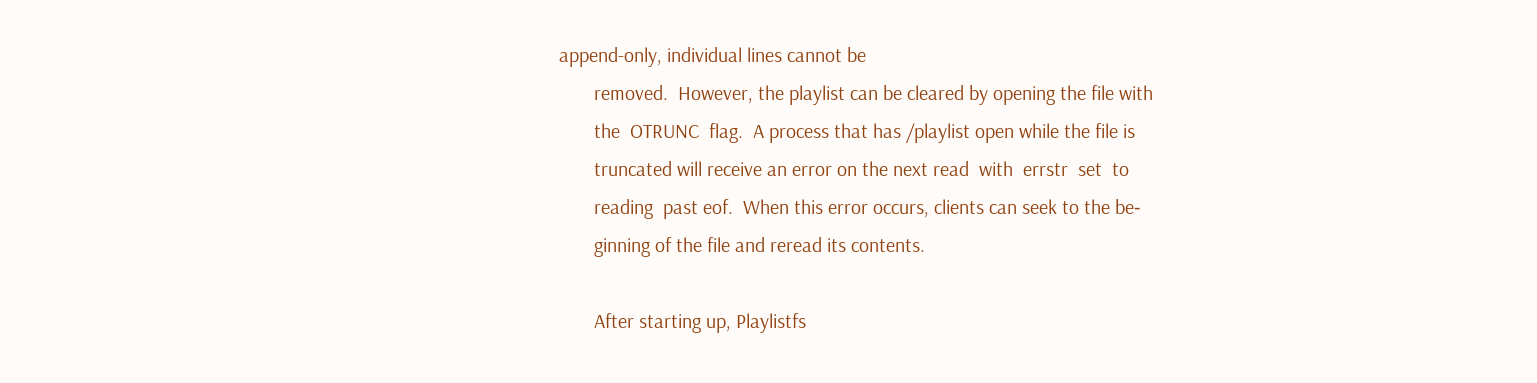append-only, individual lines cannot be
       removed.  However, the playlist can be cleared by opening the file with
       the  OTRUNC  flag.  A process that has /playlist open while the file is
       truncated will receive an error on the next read  with  errstr  set  to
       reading  past eof.  When this error occurs, clients can seek to the be‐
       ginning of the file and reread its contents.

       After starting up, Playlistfs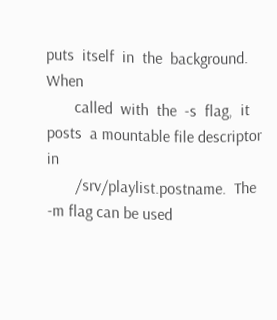puts  itself  in  the  background.  When
       called  with  the  -s  flag,  it  posts  a mountable file descriptor in
       /srv/playlist.postname.  The -m flag can be used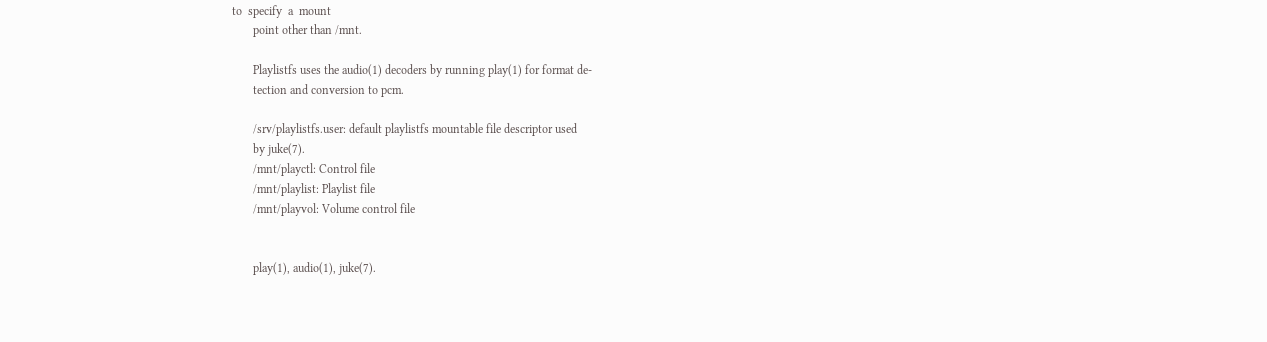to  specify  a  mount
       point other than /mnt.

       Playlistfs uses the audio(1) decoders by running play(1) for format de‐
       tection and conversion to pcm.

       /srv/playlistfs.user: default playlistfs mountable file descriptor used
       by juke(7).
       /mnt/playctl: Control file
       /mnt/playlist: Playlist file
       /mnt/playvol: Volume control file


       play(1), audio(1), juke(7).